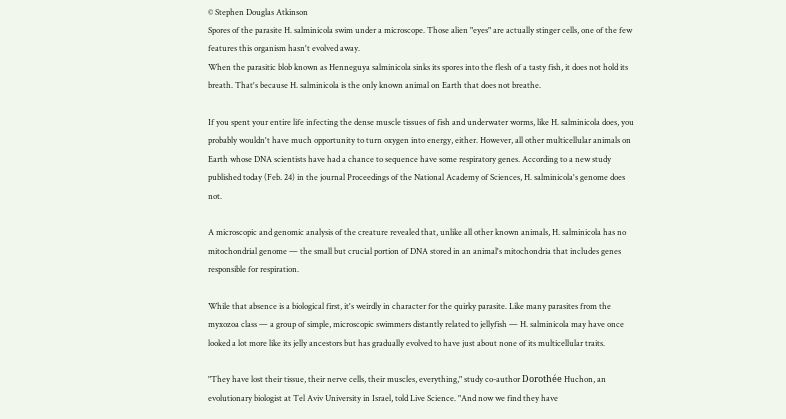© Stephen Douglas Atkinson
Spores of the parasite H. salminicola swim under a microscope. Those alien "eyes" are actually stinger cells, one of the few features this organism hasn't evolved away.
When the parasitic blob known as Henneguya salminicola sinks its spores into the flesh of a tasty fish, it does not hold its breath. That's because H. salminicola is the only known animal on Earth that does not breathe.

If you spent your entire life infecting the dense muscle tissues of fish and underwater worms, like H. salminicola does, you probably wouldn't have much opportunity to turn oxygen into energy, either. However, all other multicellular animals on Earth whose DNA scientists have had a chance to sequence have some respiratory genes. According to a new study published today (Feb. 24) in the journal Proceedings of the National Academy of Sciences, H. salminicola's genome does not.

A microscopic and genomic analysis of the creature revealed that, unlike all other known animals, H. salminicola has no mitochondrial genome — the small but crucial portion of DNA stored in an animal's mitochondria that includes genes responsible for respiration.

While that absence is a biological first, it's weirdly in character for the quirky parasite. Like many parasites from the myxozoa class — a group of simple, microscopic swimmers distantly related to jellyfish — H. salminicola may have once looked a lot more like its jelly ancestors but has gradually evolved to have just about none of its multicellular traits.

"They have lost their tissue, their nerve cells, their muscles, everything," study co-author Dorothée Huchon, an evolutionary biologist at Tel Aviv University in Israel, told Live Science. "And now we find they have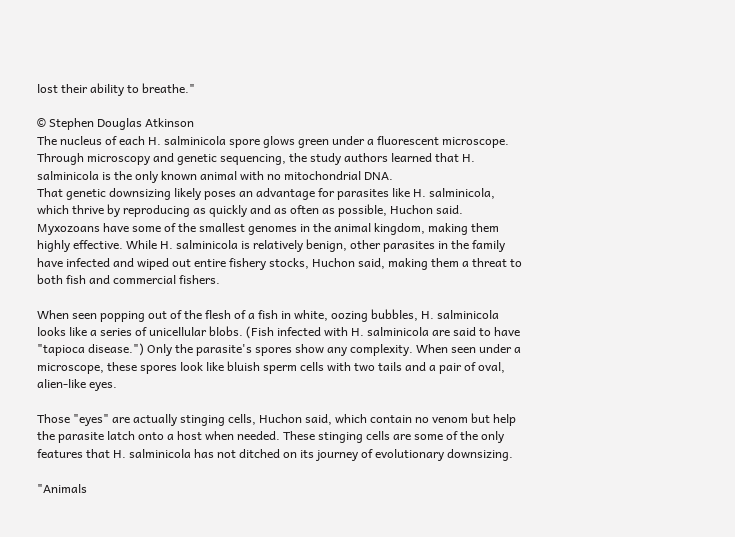lost their ability to breathe."

© Stephen Douglas Atkinson
The nucleus of each H. salminicola spore glows green under a fluorescent microscope. Through microscopy and genetic sequencing, the study authors learned that H. salminicola is the only known animal with no mitochondrial DNA.
That genetic downsizing likely poses an advantage for parasites like H. salminicola, which thrive by reproducing as quickly and as often as possible, Huchon said. Myxozoans have some of the smallest genomes in the animal kingdom, making them highly effective. While H. salminicola is relatively benign, other parasites in the family have infected and wiped out entire fishery stocks, Huchon said, making them a threat to both fish and commercial fishers.

When seen popping out of the flesh of a fish in white, oozing bubbles, H. salminicola looks like a series of unicellular blobs. (Fish infected with H. salminicola are said to have "tapioca disease.") Only the parasite's spores show any complexity. When seen under a microscope, these spores look like bluish sperm cells with two tails and a pair of oval, alien-like eyes.

Those "eyes" are actually stinging cells, Huchon said, which contain no venom but help the parasite latch onto a host when needed. These stinging cells are some of the only features that H. salminicola has not ditched on its journey of evolutionary downsizing.

"Animals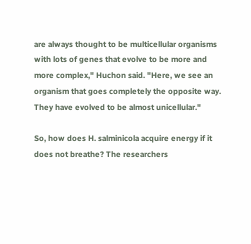are always thought to be multicellular organisms with lots of genes that evolve to be more and more complex," Huchon said. "Here, we see an organism that goes completely the opposite way. They have evolved to be almost unicellular."

So, how does H. salminicola acquire energy if it does not breathe? The researchers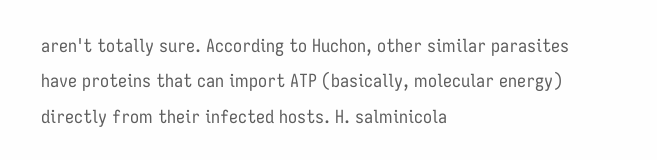aren't totally sure. According to Huchon, other similar parasites have proteins that can import ATP (basically, molecular energy) directly from their infected hosts. H. salminicola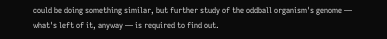could be doing something similar, but further study of the oddball organism's genome — what's left of it, anyway — is required to find out.